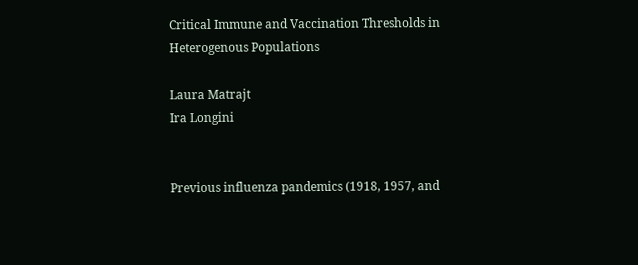Critical Immune and Vaccination Thresholds in Heterogenous Populations

Laura Matrajt
Ira Longini


Previous influenza pandemics (1918, 1957, and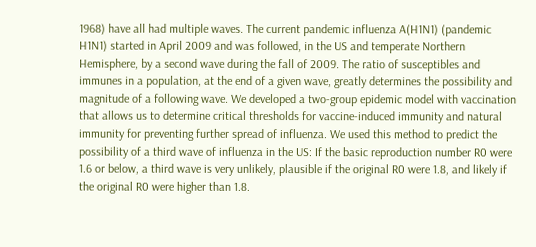1968) have all had multiple waves. The current pandemic influenza A(H1N1) (pandemic H1N1) started in April 2009 and was followed, in the US and temperate Northern Hemisphere, by a second wave during the fall of 2009. The ratio of susceptibles and immunes in a population, at the end of a given wave, greatly determines the possibility and magnitude of a following wave. We developed a two-group epidemic model with vaccination that allows us to determine critical thresholds for vaccine-induced immunity and natural immunity for preventing further spread of influenza. We used this method to predict the possibility of a third wave of influenza in the US: If the basic reproduction number R0 were 1.6 or below, a third wave is very unlikely, plausible if the original R0 were 1.8, and likely if the original R0 were higher than 1.8.